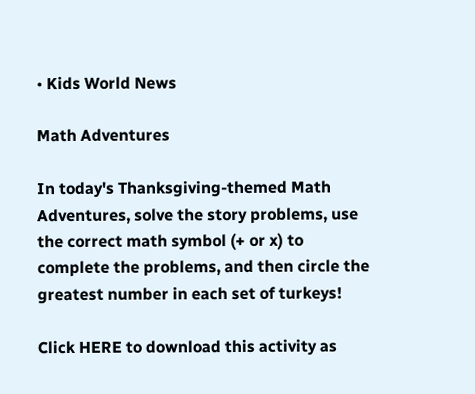• Kids World News

Math Adventures

In today's Thanksgiving-themed Math Adventures, solve the story problems, use the correct math symbol (+ or x) to complete the problems, and then circle the greatest number in each set of turkeys!

Click HERE to download this activity as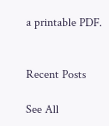a printable PDF.


Recent Posts

See All